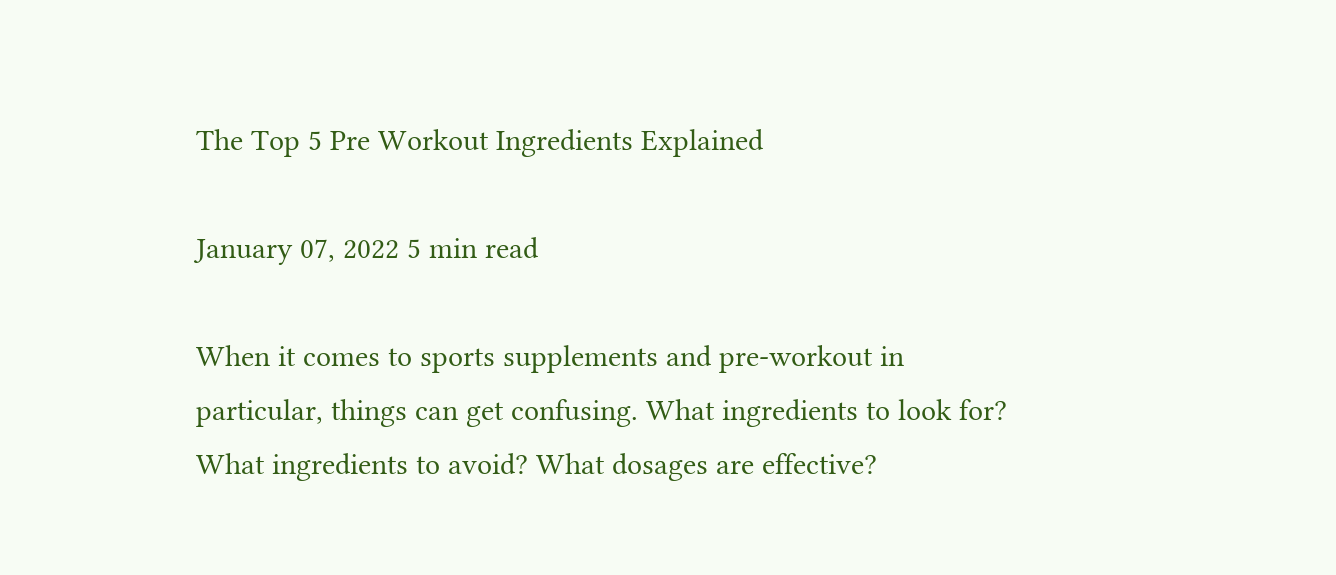The Top 5 Pre Workout Ingredients Explained

January 07, 2022 5 min read

When it comes to sports supplements and pre-workout in particular, things can get confusing. What ingredients to look for? What ingredients to avoid? What dosages are effective?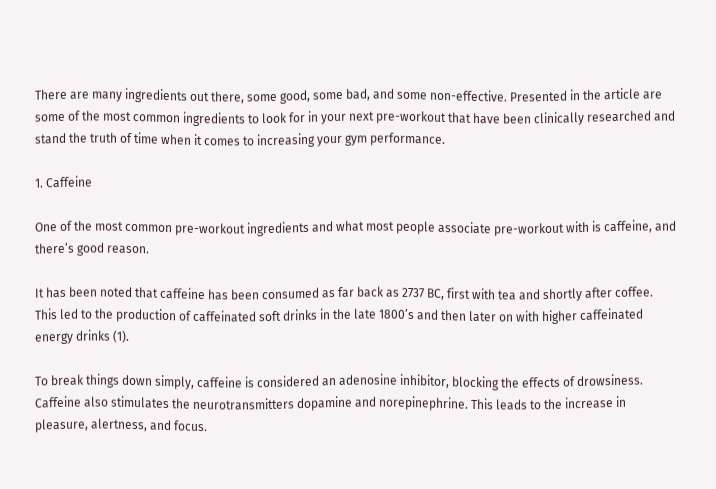There are many ingredients out there, some good, some bad, and some non-effective. Presented in the article are some of the most common ingredients to look for in your next pre-workout that have been clinically researched and stand the truth of time when it comes to increasing your gym performance.

1. Caffeine

One of the most common pre-workout ingredients and what most people associate pre-workout with is caffeine, and there’s good reason.

It has been noted that caffeine has been consumed as far back as 2737 BC, first with tea and shortly after coffee. This led to the production of caffeinated soft drinks in the late 1800’s and then later on with higher caffeinated energy drinks (1).

To break things down simply, caffeine is considered an adenosine inhibitor, blocking the effects of drowsiness. Caffeine also stimulates the neurotransmitters dopamine and norepinephrine. This leads to the increase in pleasure, alertness, and focus.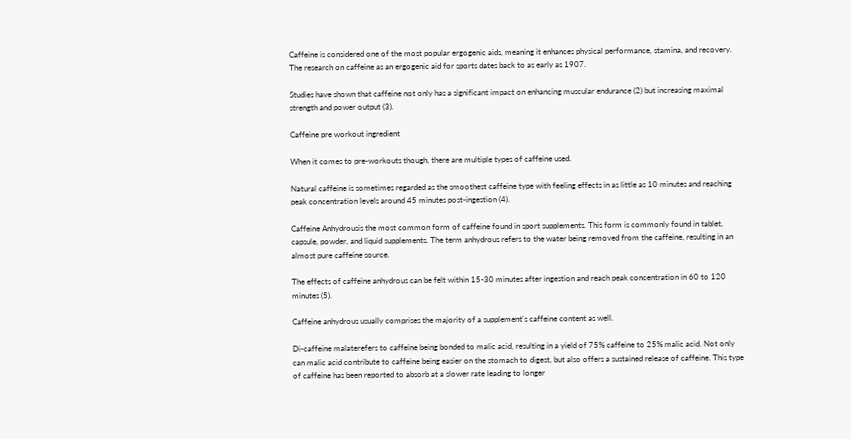Caffeine is considered one of the most popular ergogenic aids, meaning it enhances physical performance, stamina, and recovery. The research on caffeine as an ergogenic aid for sports dates back to as early as 1907.

Studies have shown that caffeine not only has a significant impact on enhancing muscular endurance (2) but increasing maximal strength and power output (3).

Caffeine pre workout ingredient

When it comes to pre-workouts though, there are multiple types of caffeine used.

Natural caffeine is sometimes regarded as the smoothest caffeine type with feeling effects in as little as 10 minutes and reaching peak concentration levels around 45 minutes post-ingestion (4).

Caffeine Anhydrousis the most common form of caffeine found in sport supplements. This form is commonly found in tablet, capsule, powder, and liquid supplements. The term anhydrous refers to the water being removed from the caffeine, resulting in an almost pure caffeine source.

The effects of caffeine anhydrous can be felt within 15-30 minutes after ingestion and reach peak concentration in 60 to 120 minutes (5).

Caffeine anhydrous usually comprises the majority of a supplement's caffeine content as well.

Di-caffeine malaterefers to caffeine being bonded to malic acid, resulting in a yield of 75% caffeine to 25% malic acid. Not only can malic acid contribute to caffeine being easier on the stomach to digest, but also offers a sustained release of caffeine. This type of caffeine has been reported to absorb at a slower rate leading to longer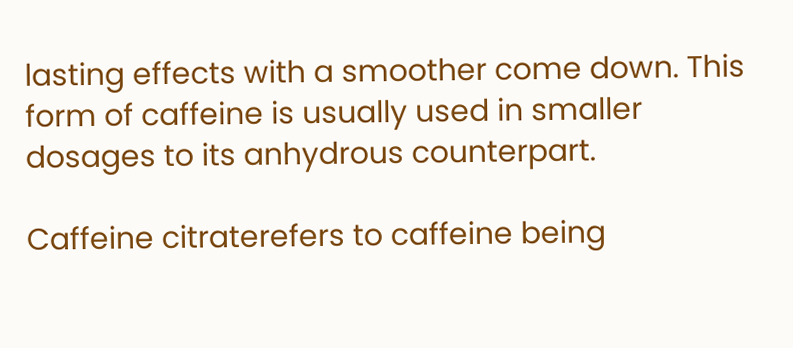lasting effects with a smoother come down. This form of caffeine is usually used in smaller dosages to its anhydrous counterpart.

Caffeine citraterefers to caffeine being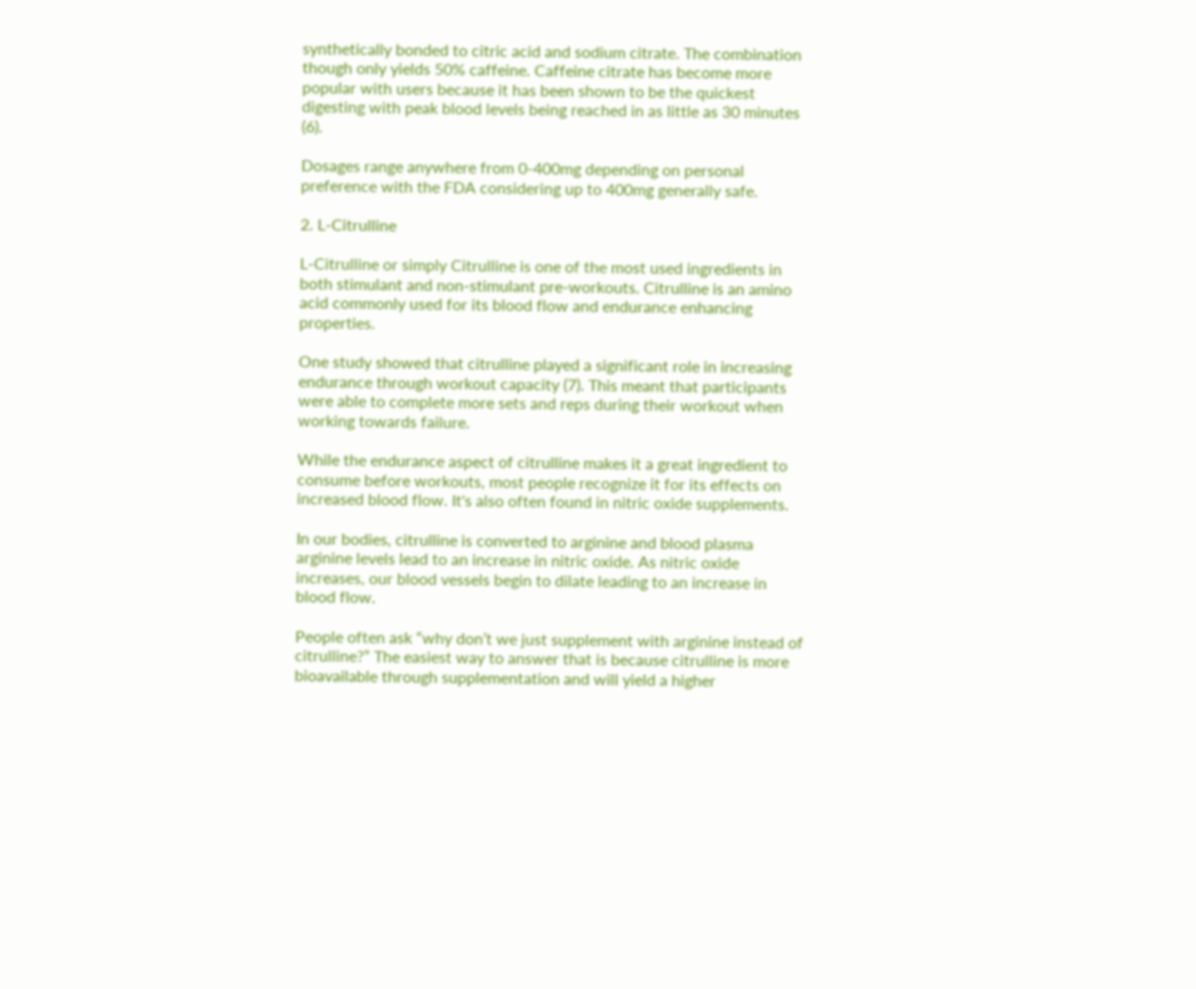synthetically bonded to citric acid and sodium citrate. The combination though only yields 50% caffeine. Caffeine citrate has become more popular with users because it has been shown to be the quickest digesting with peak blood levels being reached in as little as 30 minutes (6).

Dosages range anywhere from 0-400mg depending on personal preference with the FDA considering up to 400mg generally safe.

2. L-Citrulline

L-Citrulline or simply Citrulline is one of the most used ingredients in both stimulant and non-stimulant pre-workouts. Citrulline is an amino acid commonly used for its blood flow and endurance enhancing properties.

One study showed that citrulline played a significant role in increasing endurance through workout capacity (7). This meant that participants were able to complete more sets and reps during their workout when working towards failure.

While the endurance aspect of citrulline makes it a great ingredient to consume before workouts, most people recognize it for its effects on increased blood flow. It's also often found in nitric oxide supplements.

In our bodies, citrulline is converted to arginine and blood plasma arginine levels lead to an increase in nitric oxide. As nitric oxide increases, our blood vessels begin to dilate leading to an increase in blood flow.

People often ask “why don’t we just supplement with arginine instead of citrulline?” The easiest way to answer that is because citrulline is more bioavailable through supplementation and will yield a higher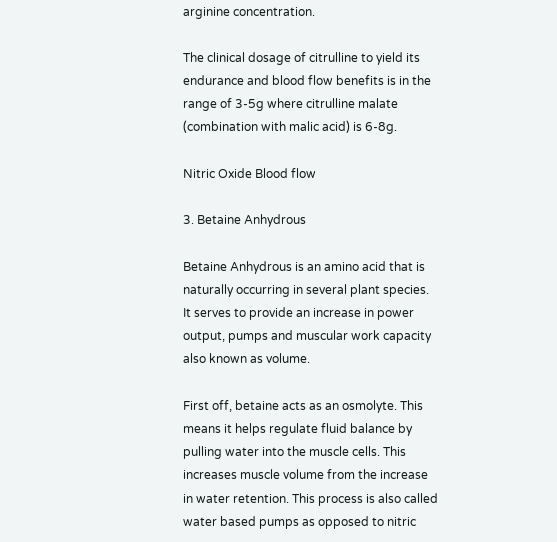arginine concentration.

The clinical dosage of citrulline to yield its endurance and blood flow benefits is in the range of 3-5g where citrulline malate (combination with malic acid) is 6-8g.

Nitric Oxide Blood flow

3. Betaine Anhydrous

Betaine Anhydrous is an amino acid that is naturally occurring in several plant species. It serves to provide an increase in power output, pumps and muscular work capacity also known as volume.

First off, betaine acts as an osmolyte. This means it helps regulate fluid balance by pulling water into the muscle cells. This increases muscle volume from the increase in water retention. This process is also called water based pumps as opposed to nitric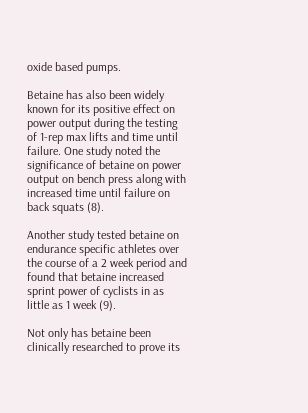oxide based pumps.

Betaine has also been widely known for its positive effect on power output during the testing of 1-rep max lifts and time until failure. One study noted the significance of betaine on power output on bench press along with increased time until failure on back squats (8).

Another study tested betaine on endurance specific athletes over the course of a 2 week period and found that betaine increased sprint power of cyclists in as little as 1 week (9).

Not only has betaine been clinically researched to prove its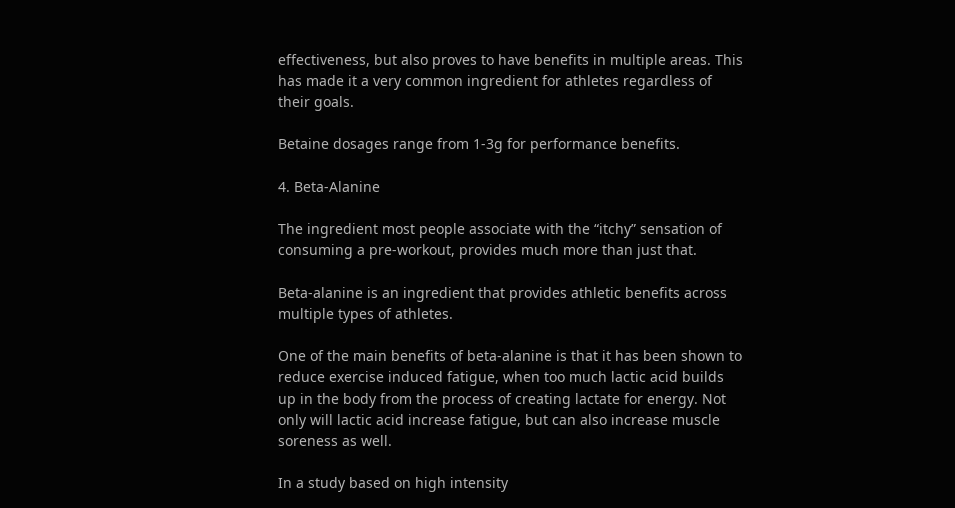effectiveness, but also proves to have benefits in multiple areas. This has made it a very common ingredient for athletes regardless of their goals.

Betaine dosages range from 1-3g for performance benefits.

4. Beta-Alanine

The ingredient most people associate with the “itchy” sensation of consuming a pre-workout, provides much more than just that.

Beta-alanine is an ingredient that provides athletic benefits across multiple types of athletes.

One of the main benefits of beta-alanine is that it has been shown to reduce exercise induced fatigue, when too much lactic acid builds up in the body from the process of creating lactate for energy. Not only will lactic acid increase fatigue, but can also increase muscle soreness as well.

In a study based on high intensity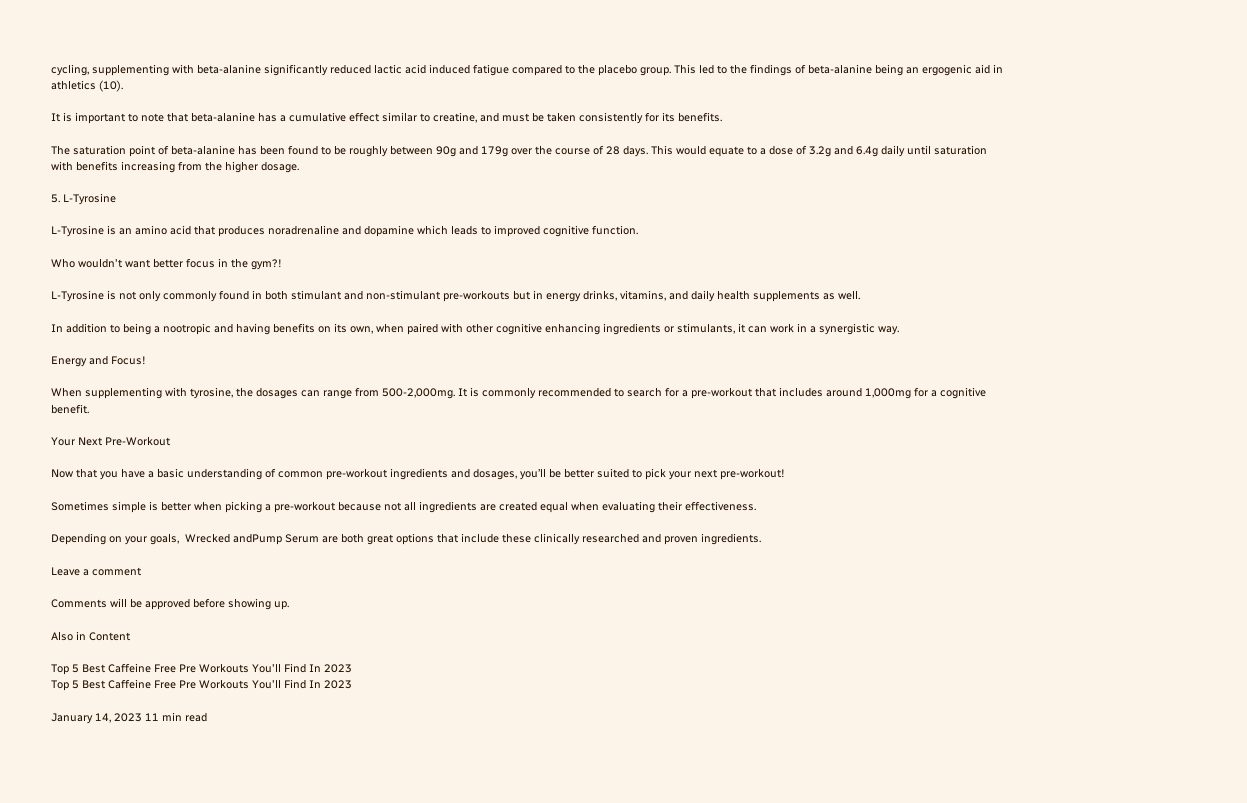cycling, supplementing with beta-alanine significantly reduced lactic acid induced fatigue compared to the placebo group. This led to the findings of beta-alanine being an ergogenic aid in athletics (10).

It is important to note that beta-alanine has a cumulative effect similar to creatine, and must be taken consistently for its benefits.

The saturation point of beta-alanine has been found to be roughly between 90g and 179g over the course of 28 days. This would equate to a dose of 3.2g and 6.4g daily until saturation with benefits increasing from the higher dosage.

5. L-Tyrosine

L-Tyrosine is an amino acid that produces noradrenaline and dopamine which leads to improved cognitive function.

Who wouldn't want better focus in the gym?!

L-Tyrosine is not only commonly found in both stimulant and non-stimulant pre-workouts but in energy drinks, vitamins, and daily health supplements as well.

In addition to being a nootropic and having benefits on its own, when paired with other cognitive enhancing ingredients or stimulants, it can work in a synergistic way.

Energy and Focus!

When supplementing with tyrosine, the dosages can range from 500-2,000mg. It is commonly recommended to search for a pre-workout that includes around 1,000mg for a cognitive benefit.

Your Next Pre-Workout

Now that you have a basic understanding of common pre-workout ingredients and dosages, you’ll be better suited to pick your next pre-workout!

Sometimes simple is better when picking a pre-workout because not all ingredients are created equal when evaluating their effectiveness.

Depending on your goals,  Wrecked andPump Serum are both great options that include these clinically researched and proven ingredients.

Leave a comment

Comments will be approved before showing up.

Also in Content

Top 5 Best Caffeine Free Pre Workouts You'll Find In 2023
Top 5 Best Caffeine Free Pre Workouts You'll Find In 2023

January 14, 2023 11 min read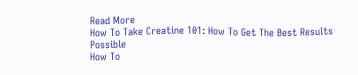Read More
How To Take Creatine 101: How To Get The Best Results Possible
How To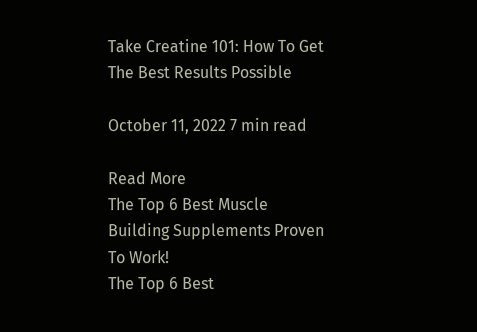Take Creatine 101: How To Get The Best Results Possible

October 11, 2022 7 min read

Read More
The Top 6 Best Muscle Building Supplements Proven To Work!
The Top 6 Best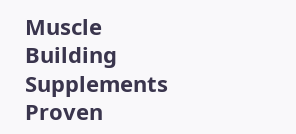Muscle Building Supplements Proven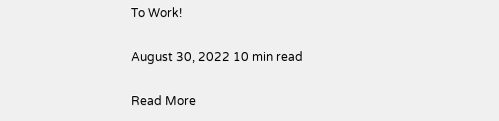To Work!

August 30, 2022 10 min read

Read More